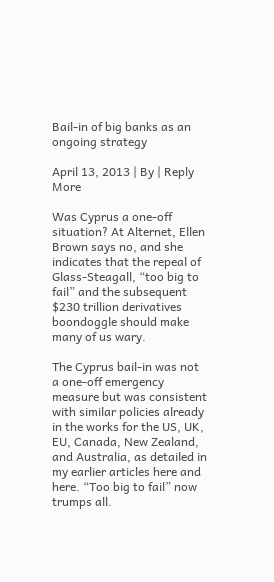Bail-in of big banks as an ongoing strategy

April 13, 2013 | By | Reply More

Was Cyprus a one-off situation? At Alternet, Ellen Brown says no, and she indicates that the repeal of Glass-Steagall, “too big to fail” and the subsequent $230 trillion derivatives boondoggle should make many of us wary.

The Cyprus bail-in was not a one-off emergency measure but was consistent with similar policies already in the works for the US, UK, EU, Canada, New Zealand, and Australia, as detailed in my earlier articles here and here. “Too big to fail” now trumps all.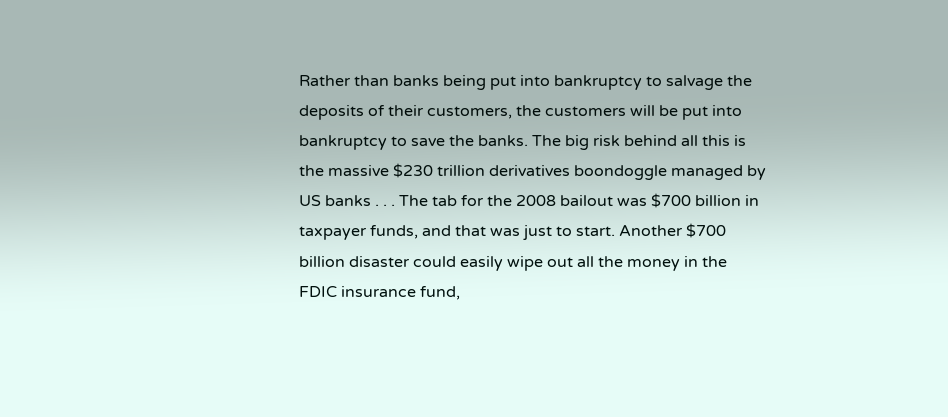Rather than banks being put into bankruptcy to salvage the deposits of their customers, the customers will be put into bankruptcy to save the banks. The big risk behind all this is the massive $230 trillion derivatives boondoggle managed by US banks . . . The tab for the 2008 bailout was $700 billion in taxpayer funds, and that was just to start. Another $700 billion disaster could easily wipe out all the money in the FDIC insurance fund,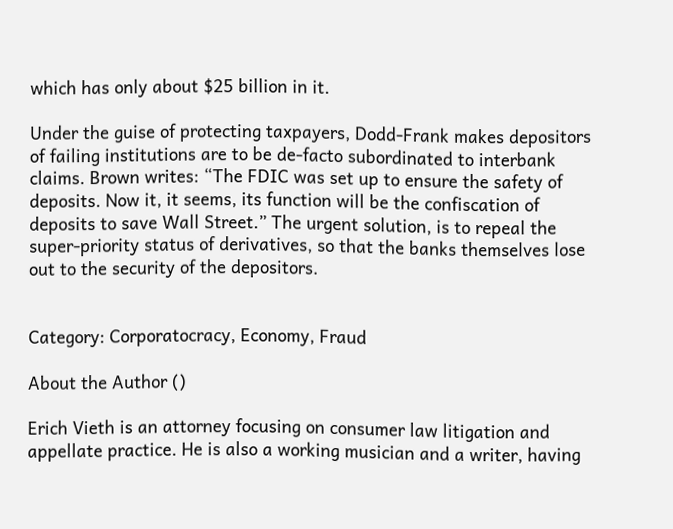which has only about $25 billion in it.

Under the guise of protecting taxpayers, Dodd-Frank makes depositors of failing institutions are to be de-facto subordinated to interbank claims. Brown writes: “The FDIC was set up to ensure the safety of deposits. Now it, it seems, its function will be the confiscation of deposits to save Wall Street.” The urgent solution, is to repeal the super-priority status of derivatives, so that the banks themselves lose out to the security of the depositors.


Category: Corporatocracy, Economy, Fraud

About the Author ()

Erich Vieth is an attorney focusing on consumer law litigation and appellate practice. He is also a working musician and a writer, having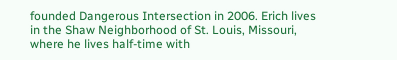founded Dangerous Intersection in 2006. Erich lives in the Shaw Neighborhood of St. Louis, Missouri, where he lives half-time with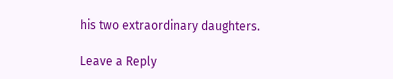his two extraordinary daughters.

Leave a Reply